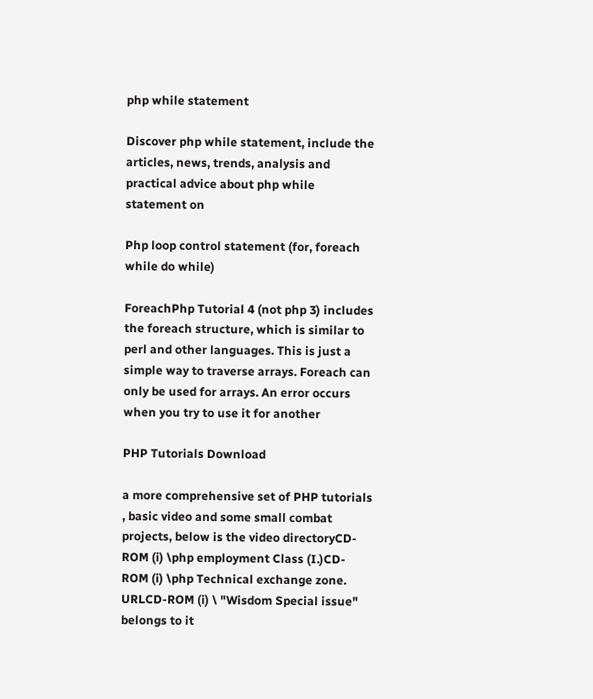php while statement

Discover php while statement, include the articles, news, trends, analysis and practical advice about php while statement on

Php loop control statement (for, foreach while do while)

ForeachPhp Tutorial 4 (not php 3) includes the foreach structure, which is similar to perl and other languages. This is just a simple way to traverse arrays. Foreach can only be used for arrays. An error occurs when you try to use it for another

PHP Tutorials Download

a more comprehensive set of PHP tutorials , basic video and some small combat projects, below is the video directoryCD-ROM (i) \php employment Class (I.)CD-ROM (i) \php Technical exchange zone. URLCD-ROM (i) \ "Wisdom Special issue" belongs to it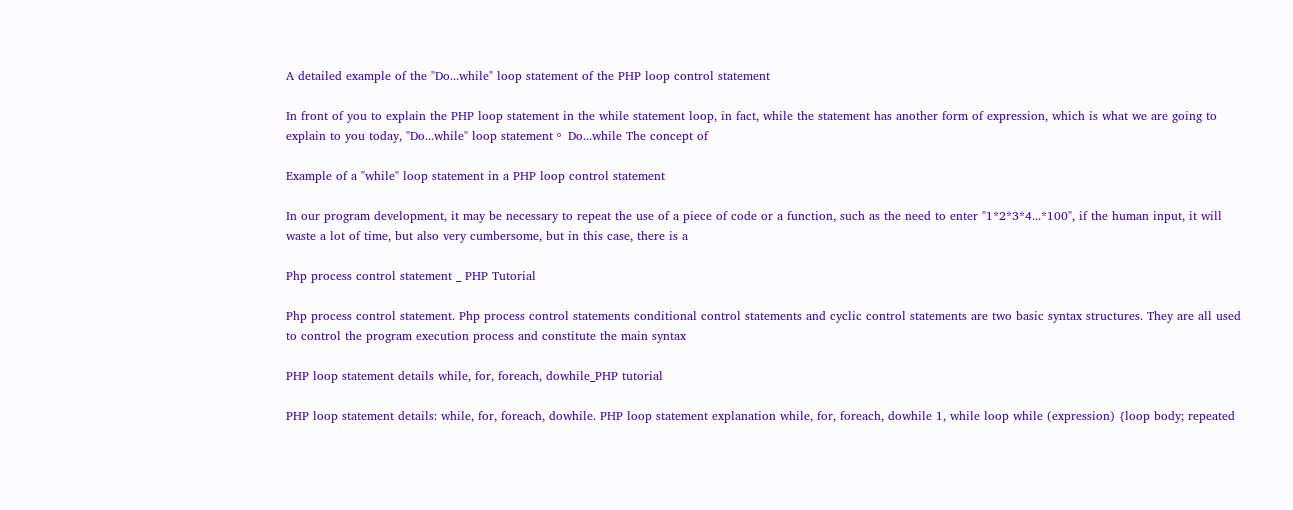A detailed example of the "Do...while" loop statement of the PHP loop control statement

In front of you to explain the PHP loop statement in the while statement loop, in fact, while the statement has another form of expression, which is what we are going to explain to you today, "Do...while" loop statement。 Do...while The concept of

Example of a "while" loop statement in a PHP loop control statement

In our program development, it may be necessary to repeat the use of a piece of code or a function, such as the need to enter "1*2*3*4...*100", if the human input, it will waste a lot of time, but also very cumbersome, but in this case, there is a

Php process control statement _ PHP Tutorial

Php process control statement. Php process control statements conditional control statements and cyclic control statements are two basic syntax structures. They are all used to control the program execution process and constitute the main syntax

PHP loop statement details while, for, foreach, dowhile_PHP tutorial

PHP loop statement details: while, for, foreach, dowhile. PHP loop statement explanation while, for, foreach, dowhile 1, while loop while (expression) {loop body; repeated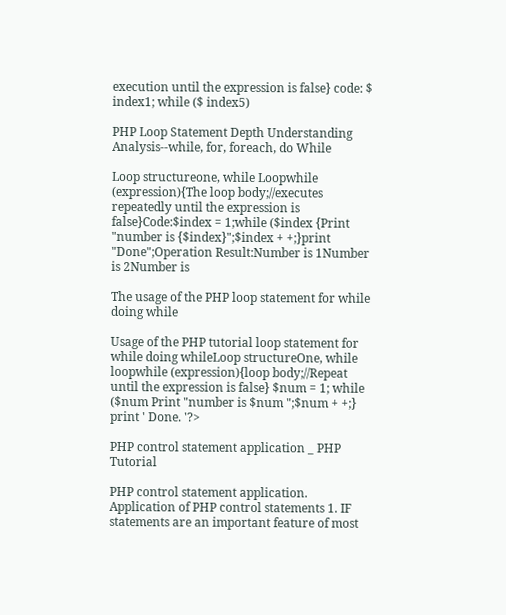execution until the expression is false} code: $ index1; while ($ index5)

PHP Loop Statement Depth Understanding Analysis--while, for, foreach, do While

Loop structureone, while Loopwhile (expression){The loop body;//executes repeatedly until the expression is false}Code:$index = 1;while ($index {Print "number is {$index}";$index + +;}print "Done";Operation Result:Number is 1Number is 2Number is

The usage of the PHP loop statement for while doing while

Usage of the PHP tutorial loop statement for while doing whileLoop structureOne, while loopwhile (expression){loop body;//Repeat until the expression is false} $num = 1; while ($num Print "number is $num ";$num + +;} print ' Done. '?>

PHP control statement application _ PHP Tutorial

PHP control statement application. Application of PHP control statements 1. IF statements are an important feature of most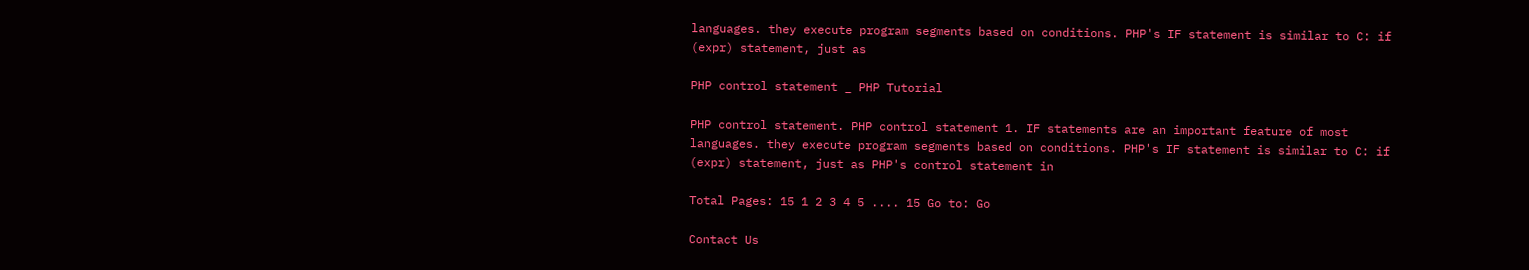languages. they execute program segments based on conditions. PHP's IF statement is similar to C: if (expr) statement, just as

PHP control statement _ PHP Tutorial

PHP control statement. PHP control statement 1. IF statements are an important feature of most languages. they execute program segments based on conditions. PHP's IF statement is similar to C: if (expr) statement, just as PHP's control statement in

Total Pages: 15 1 2 3 4 5 .... 15 Go to: Go

Contact Us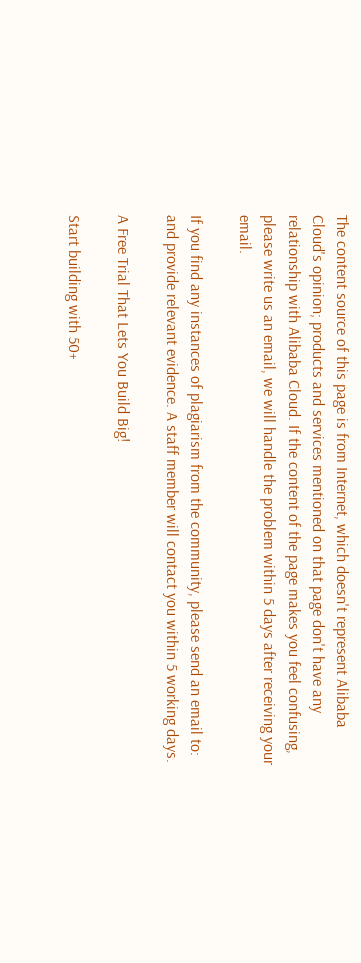The content source of this page is from Internet, which doesn't represent Alibaba Cloud's opinion; products and services mentioned on that page don't have any relationship with Alibaba Cloud. If the content of the page makes you feel confusing, please write us an email, we will handle the problem within 5 days after receiving your email.

If you find any instances of plagiarism from the community, please send an email to: and provide relevant evidence. A staff member will contact you within 5 working days.

A Free Trial That Lets You Build Big!

Start building with 50+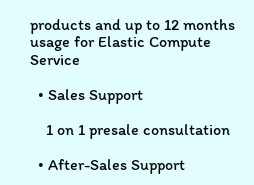products and up to 12 months usage for Elastic Compute Service

  • Sales Support

    1 on 1 presale consultation

  • After-Sales Support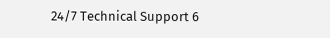24/7 Technical Support 6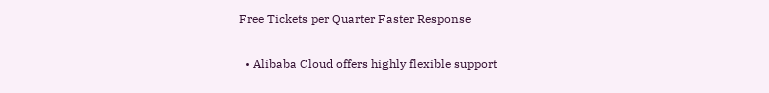Free Tickets per Quarter Faster Response

  • Alibaba Cloud offers highly flexible support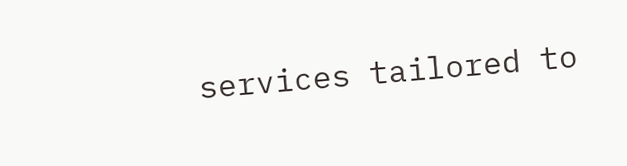services tailored to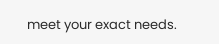meet your exact needs.